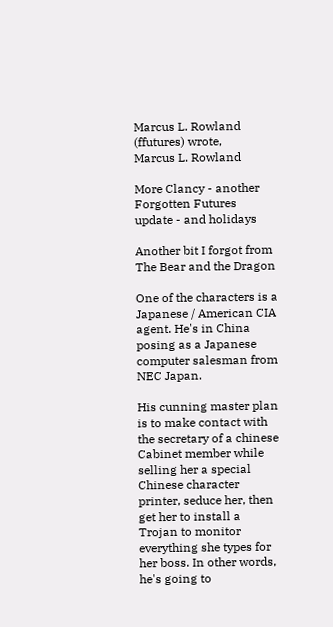Marcus L. Rowland (ffutures) wrote,
Marcus L. Rowland

More Clancy - another Forgotten Futures update - and holidays

Another bit I forgot from The Bear and the Dragon

One of the characters is a Japanese / American CIA agent. He's in China posing as a Japanese computer salesman from NEC Japan.

His cunning master plan is to make contact with the secretary of a chinese Cabinet member while selling her a special Chinese character printer, seduce her, then get her to install a Trojan to monitor everything she types for her boss. In other words, he's going to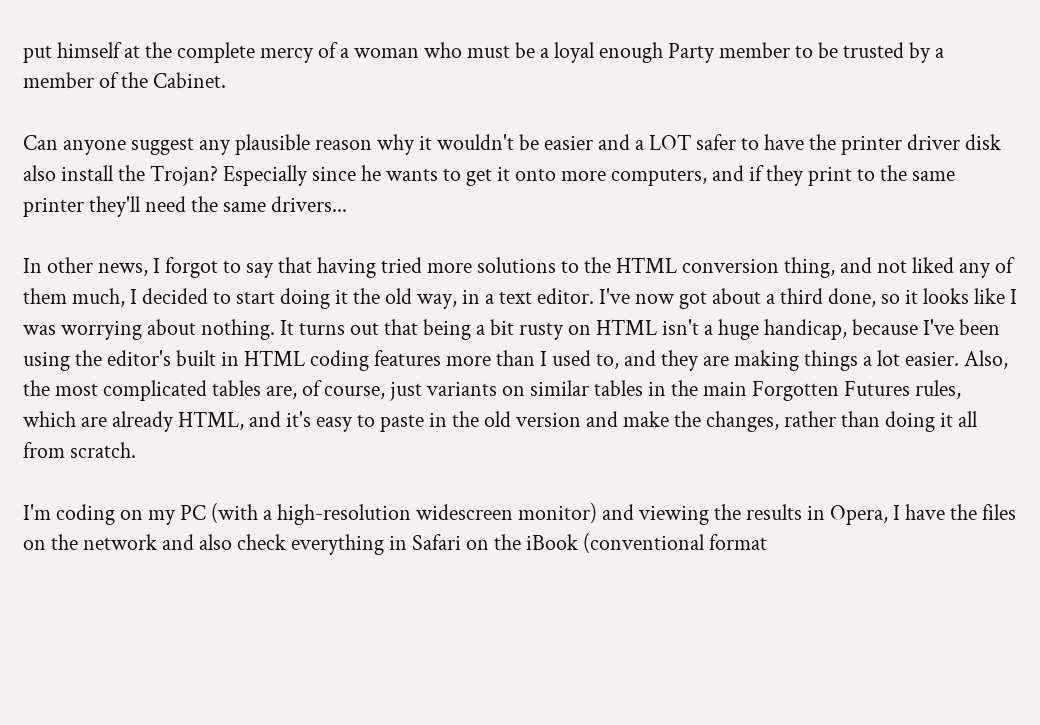put himself at the complete mercy of a woman who must be a loyal enough Party member to be trusted by a member of the Cabinet.

Can anyone suggest any plausible reason why it wouldn't be easier and a LOT safer to have the printer driver disk also install the Trojan? Especially since he wants to get it onto more computers, and if they print to the same printer they'll need the same drivers...

In other news, I forgot to say that having tried more solutions to the HTML conversion thing, and not liked any of them much, I decided to start doing it the old way, in a text editor. I've now got about a third done, so it looks like I was worrying about nothing. It turns out that being a bit rusty on HTML isn't a huge handicap, because I've been using the editor's built in HTML coding features more than I used to, and they are making things a lot easier. Also, the most complicated tables are, of course, just variants on similar tables in the main Forgotten Futures rules, which are already HTML, and it's easy to paste in the old version and make the changes, rather than doing it all from scratch.

I'm coding on my PC (with a high-resolution widescreen monitor) and viewing the results in Opera, I have the files on the network and also check everything in Safari on the iBook (conventional format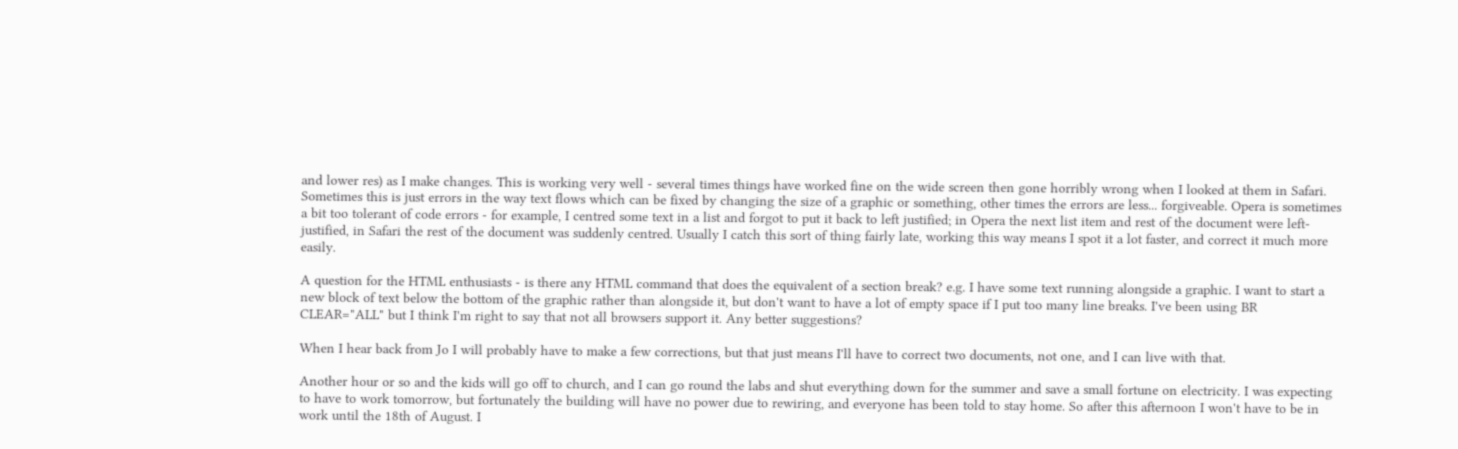and lower res) as I make changes. This is working very well - several times things have worked fine on the wide screen then gone horribly wrong when I looked at them in Safari. Sometimes this is just errors in the way text flows which can be fixed by changing the size of a graphic or something, other times the errors are less... forgiveable. Opera is sometimes a bit too tolerant of code errors - for example, I centred some text in a list and forgot to put it back to left justified; in Opera the next list item and rest of the document were left-justified, in Safari the rest of the document was suddenly centred. Usually I catch this sort of thing fairly late, working this way means I spot it a lot faster, and correct it much more easily.

A question for the HTML enthusiasts - is there any HTML command that does the equivalent of a section break? e.g. I have some text running alongside a graphic. I want to start a new block of text below the bottom of the graphic rather than alongside it, but don't want to have a lot of empty space if I put too many line breaks. I've been using BR CLEAR="ALL" but I think I'm right to say that not all browsers support it. Any better suggestions?

When I hear back from Jo I will probably have to make a few corrections, but that just means I'll have to correct two documents, not one, and I can live with that.

Another hour or so and the kids will go off to church, and I can go round the labs and shut everything down for the summer and save a small fortune on electricity. I was expecting to have to work tomorrow, but fortunately the building will have no power due to rewiring, and everyone has been told to stay home. So after this afternoon I won't have to be in work until the 18th of August. I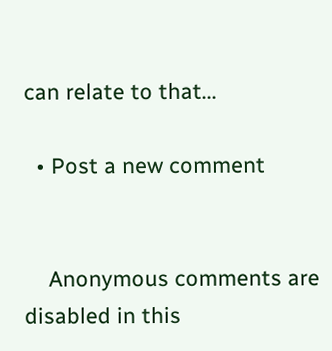can relate to that...

  • Post a new comment


    Anonymous comments are disabled in this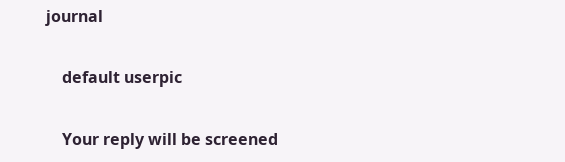journal

    default userpic

    Your reply will be screened